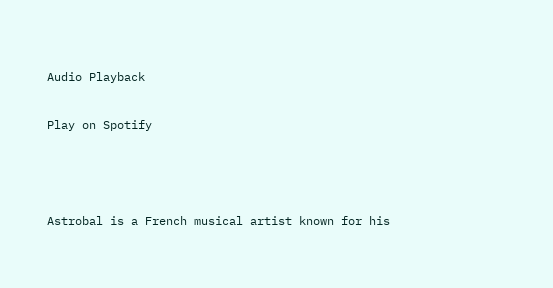Audio Playback

Play on Spotify



Astrobal is a French musical artist known for his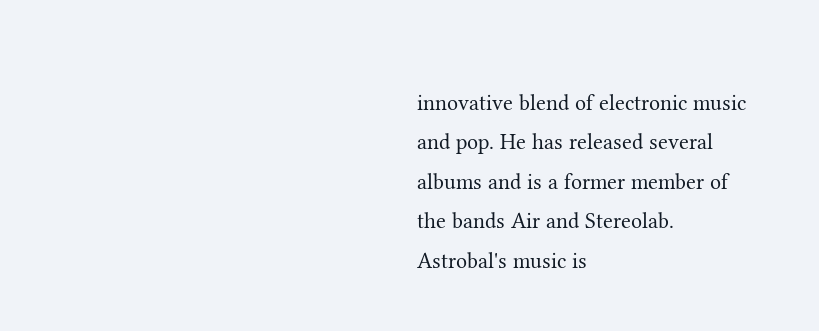innovative blend of electronic music and pop. He has released several albums and is a former member of the bands Air and Stereolab. Astrobal's music is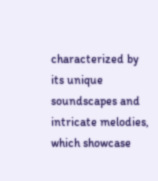characterized by its unique soundscapes and intricate melodies, which showcase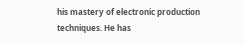his mastery of electronic production techniques. He has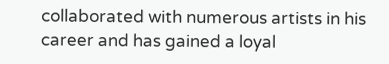collaborated with numerous artists in his career and has gained a loyal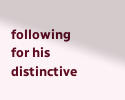following for his distinctive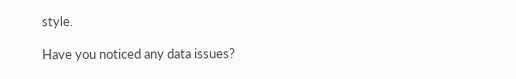style.

Have you noticed any data issues?